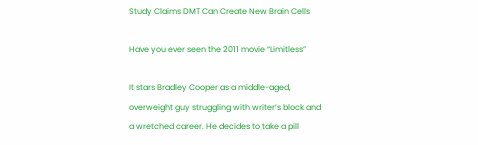Study Claims DMT Can Create New Brain Cells

Have you ever seen the 2011 movie “Limitless”

It stars Bradley Cooper as a middle-aged, overweight guy struggling with writer’s block and a wretched career. He decides to take a pill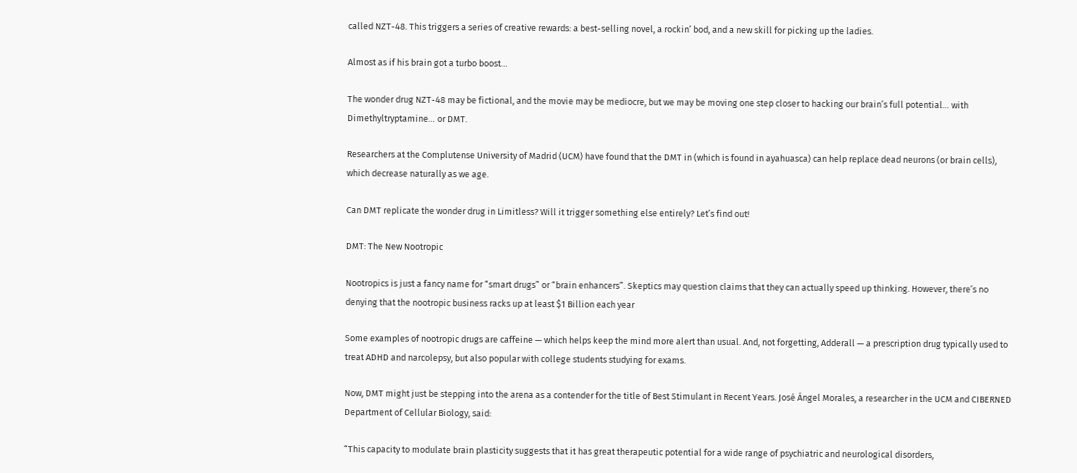called NZT-48. This triggers a series of creative rewards: a best-selling novel, a rockin’ bod, and a new skill for picking up the ladies.

Almost as if his brain got a turbo boost…

The wonder drug NZT-48 may be fictional, and the movie may be mediocre, but we may be moving one step closer to hacking our brain’s full potential… with Dimethyltryptamine… or DMT.

Researchers at the Complutense University of Madrid (UCM) have found that the DMT in (which is found in ayahuasca) can help replace dead neurons (or brain cells), which decrease naturally as we age.

Can DMT replicate the wonder drug in Limitless? Will it trigger something else entirely? Let’s find out!

DMT: The New Nootropic

Nootropics is just a fancy name for “smart drugs” or “brain enhancers”. Skeptics may question claims that they can actually speed up thinking. However, there’s no denying that the nootropic business racks up at least $1 Billion each year

Some examples of nootropic drugs are caffeine — which helps keep the mind more alert than usual. And, not forgetting, Adderall — a prescription drug typically used to treat ADHD and narcolepsy, but also popular with college students studying for exams.

Now, DMT might just be stepping into the arena as a contender for the title of Best Stimulant in Recent Years. José Ángel Morales, a researcher in the UCM and CIBERNED Department of Cellular Biology, said:

“This capacity to modulate brain plasticity suggests that it has great therapeutic potential for a wide range of psychiatric and neurological disorders,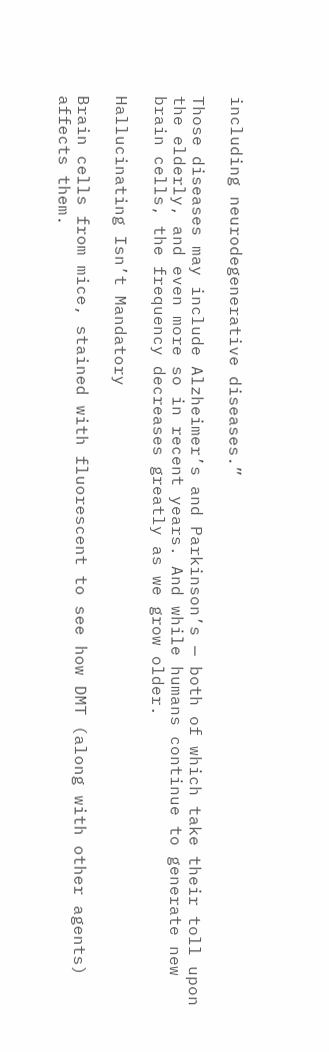including neurodegenerative diseases.”

Those diseases may include Alzheimer’s and Parkinson’s — both of which take their toll upon the elderly, and even more so in recent years. And while humans continue to generate new brain cells, the frequency decreases greatly as we grow older.

Hallucinating Isn’t Mandatory

Brain cells from mice, stained with fluorescent to see how DMT (along with other agents) affects them.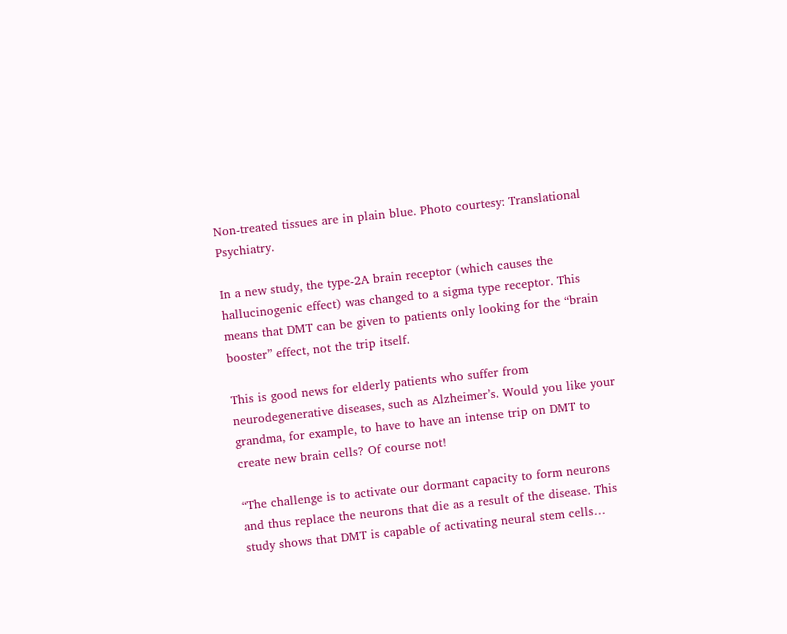Non-treated tissues are in plain blue. Photo courtesy: Translational Psychiatry.

In a new study, the type-2A brain receptor (which causes the hallucinogenic effect) was changed to a sigma type receptor. This means that DMT can be given to patients only looking for the “brain booster” effect, not the trip itself.

This is good news for elderly patients who suffer from neurodegenerative diseases, such as Alzheimer’s. Would you like your grandma, for example, to have to have an intense trip on DMT to create new brain cells? Of course not!

“The challenge is to activate our dormant capacity to form neurons and thus replace the neurons that die as a result of the disease. This study shows that DMT is capable of activating neural stem cells…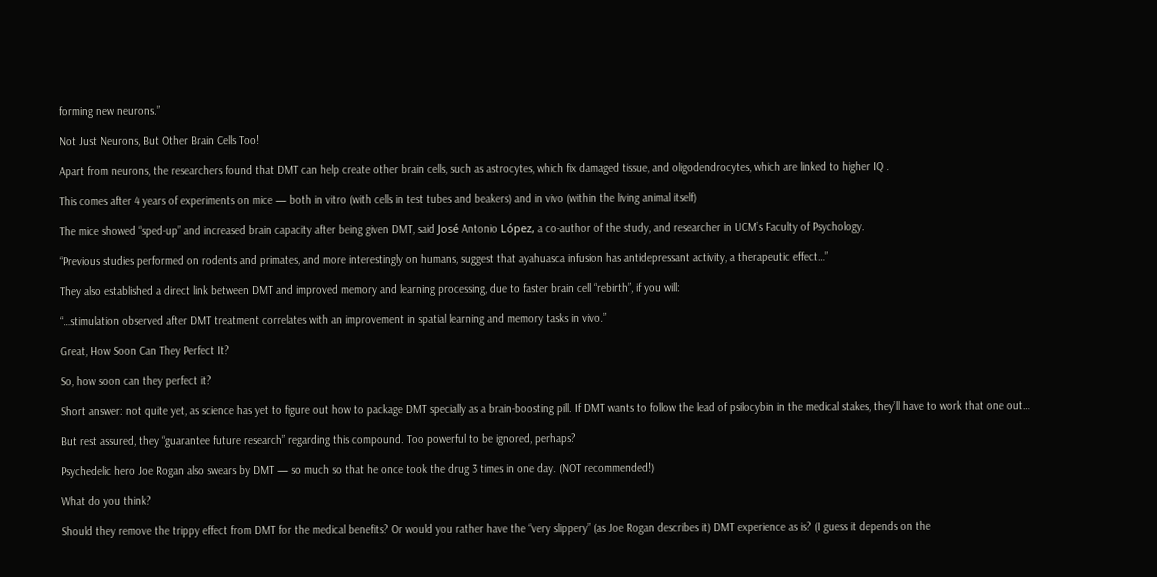forming new neurons.”

Not Just Neurons, But Other Brain Cells Too!

Apart from neurons, the researchers found that DMT can help create other brain cells, such as astrocytes, which fix damaged tissue, and oligodendrocytes, which are linked to higher IQ .

This comes after 4 years of experiments on mice — both in vitro (with cells in test tubes and beakers) and in vivo (within the living animal itself)

The mice showed “sped-up” and increased brain capacity after being given DMT, said José Antonio López, a co-author of the study, and researcher in UCM’s Faculty of Psychology.

“Previous studies performed on rodents and primates, and more interestingly on humans, suggest that ayahuasca infusion has antidepressant activity, a therapeutic effect…”

They also established a direct link between DMT and improved memory and learning processing, due to faster brain cell “rebirth”, if you will:

“…stimulation observed after DMT treatment correlates with an improvement in spatial learning and memory tasks in vivo.”

Great, How Soon Can They Perfect It?

So, how soon can they perfect it?

Short answer: not quite yet, as science has yet to figure out how to package DMT specially as a brain-boosting pill. If DMT wants to follow the lead of psilocybin in the medical stakes, they’ll have to work that one out…

But rest assured, they “guarantee future research” regarding this compound. Too powerful to be ignored, perhaps?

Psychedelic hero Joe Rogan also swears by DMT — so much so that he once took the drug 3 times in one day. (NOT recommended!)

What do you think?

Should they remove the trippy effect from DMT for the medical benefits? Or would you rather have the “very slippery” (as Joe Rogan describes it) DMT experience as is? (I guess it depends on the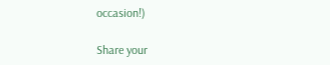occasion!)

Share your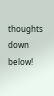thoughts down below!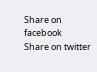Share on facebook
Share on twitter